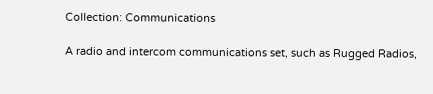Collection: Communications

A radio and intercom communications set, such as Rugged Radios,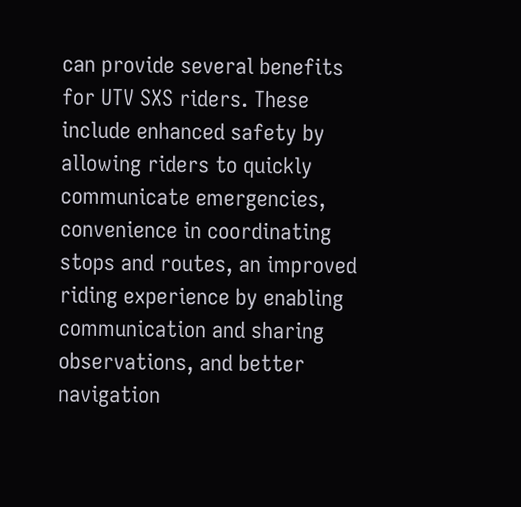can provide several benefits for UTV SXS riders. These include enhanced safety by allowing riders to quickly communicate emergencies, convenience in coordinating stops and routes, an improved riding experience by enabling communication and sharing observations, and better navigation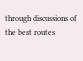through discussions of the best routes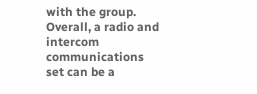with the group. Overall, a radio and intercom communications set can be a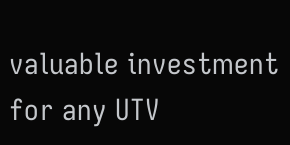valuable investment for any UTV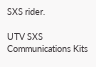SXS rider.

UTV SXS Communications Kits